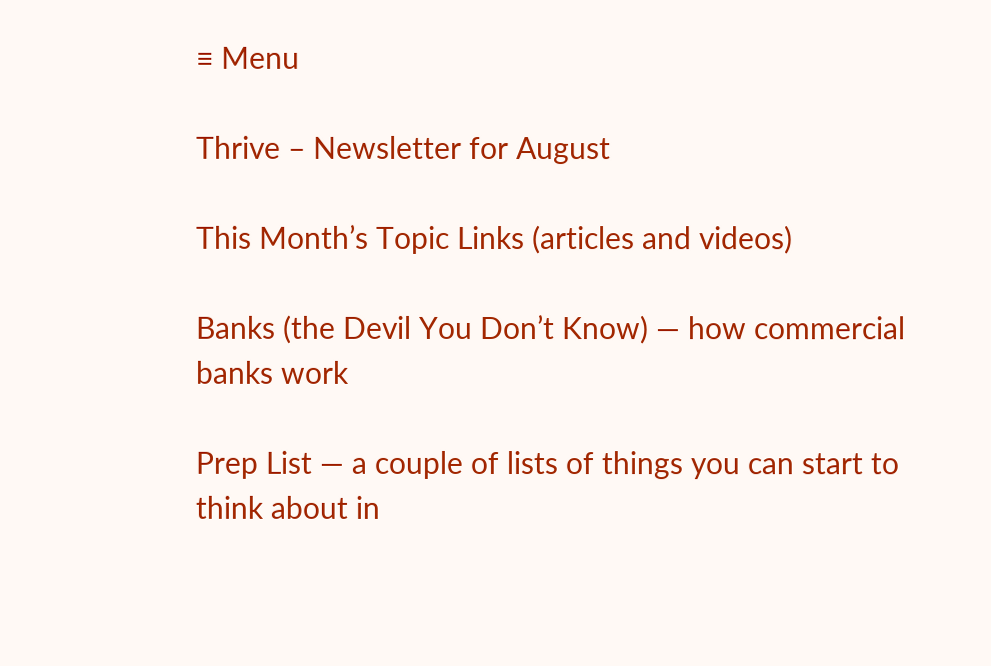≡ Menu

Thrive – Newsletter for August

This Month’s Topic Links (articles and videos)

Banks (the Devil You Don’t Know) — how commercial banks work

Prep List — a couple of lists of things you can start to think about in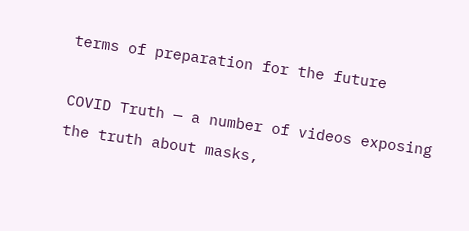terms of preparation for the future

COVID Truth — a number of videos exposing the truth about masks,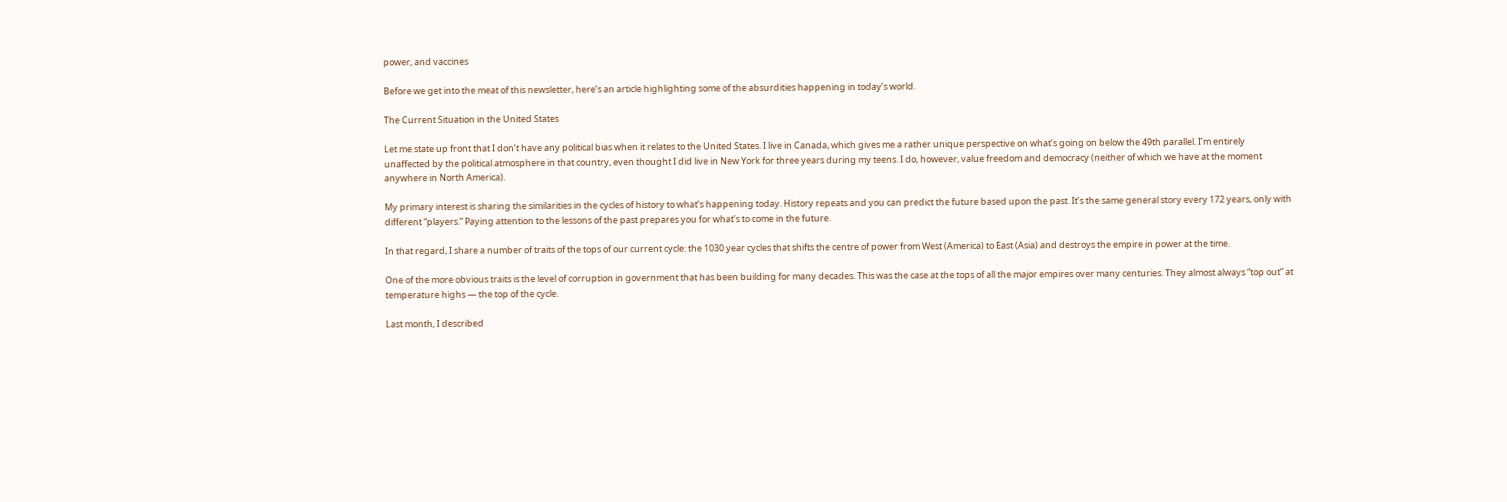power, and vaccines

Before we get into the meat of this newsletter, here’s an article highlighting some of the absurdities happening in today’s world.

The Current Situation in the United States

Let me state up front that I don’t have any political bias when it relates to the United States. I live in Canada, which gives me a rather unique perspective on what’s going on below the 49th parallel. I’m entirely unaffected by the political atmosphere in that country, even thought I did live in New York for three years during my teens. I do, however, value freedom and democracy (neither of which we have at the moment anywhere in North America).

My primary interest is sharing the similarities in the cycles of history to what’s happening today. History repeats and you can predict the future based upon the past. It’s the same general story every 172 years, only with different “players.” Paying attention to the lessons of the past prepares you for what’s to come in the future.

In that regard, I share a number of traits of the tops of our current cycle: the 1030 year cycles that shifts the centre of power from West (America) to East (Asia) and destroys the empire in power at the time.

One of the more obvious traits is the level of corruption in government that has been building for many decades. This was the case at the tops of all the major empires over many centuries. They almost always “top out” at temperature highs — the top of the cycle.

Last month, I described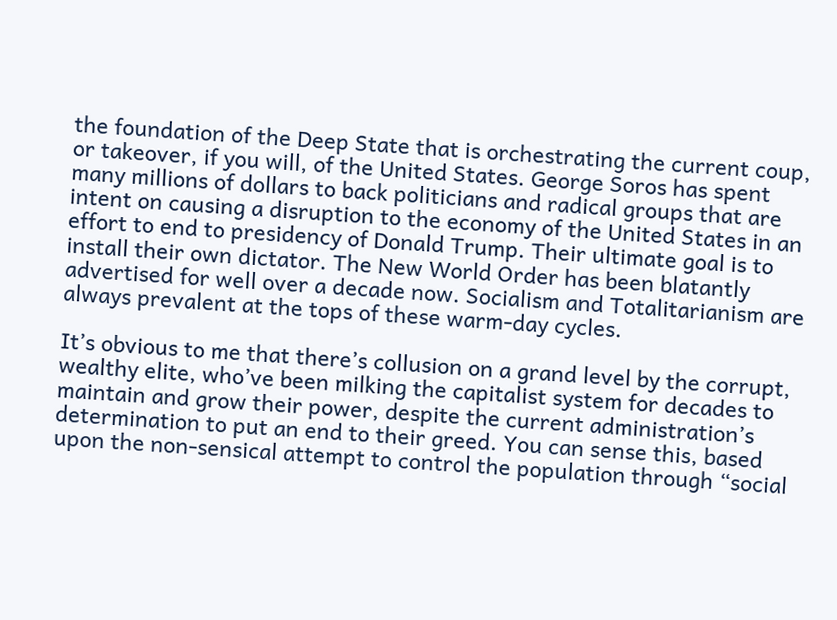the foundation of the Deep State that is orchestrating the current coup, or takeover, if you will, of the United States. George Soros has spent many millions of dollars to back politicians and radical groups that are intent on causing a disruption to the economy of the United States in an effort to end to presidency of Donald Trump. Their ultimate goal is to install their own dictator. The New World Order has been blatantly advertised for well over a decade now. Socialism and Totalitarianism are always prevalent at the tops of these warm-day cycles.

It’s obvious to me that there’s collusion on a grand level by the corrupt, wealthy elite, who’ve been milking the capitalist system for decades to maintain and grow their power, despite the current administration’s determination to put an end to their greed. You can sense this, based upon the non-sensical attempt to control the population through “social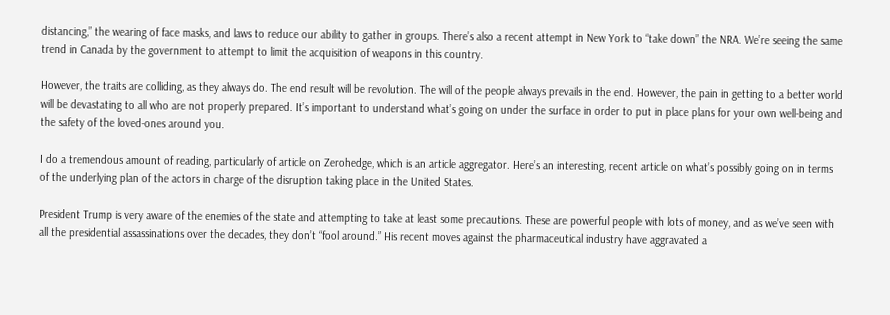distancing,” the wearing of face masks, and laws to reduce our ability to gather in groups. There’s also a recent attempt in New York to “take down” the NRA. We’re seeing the same trend in Canada by the government to attempt to limit the acquisition of weapons in this country.

However, the traits are colliding, as they always do. The end result will be revolution. The will of the people always prevails in the end. However, the pain in getting to a better world will be devastating to all who are not properly prepared. It’s important to understand what’s going on under the surface in order to put in place plans for your own well-being and the safety of the loved-ones around you.

I do a tremendous amount of reading, particularly of article on Zerohedge, which is an article aggregator. Here’s an interesting, recent article on what’s possibly going on in terms of the underlying plan of the actors in charge of the disruption taking place in the United States.

President Trump is very aware of the enemies of the state and attempting to take at least some precautions. These are powerful people with lots of money, and as we’ve seen with all the presidential assassinations over the decades, they don’t “fool around.” His recent moves against the pharmaceutical industry have aggravated a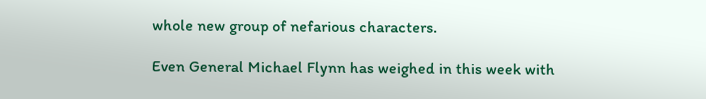whole new group of nefarious characters.

Even General Michael Flynn has weighed in this week with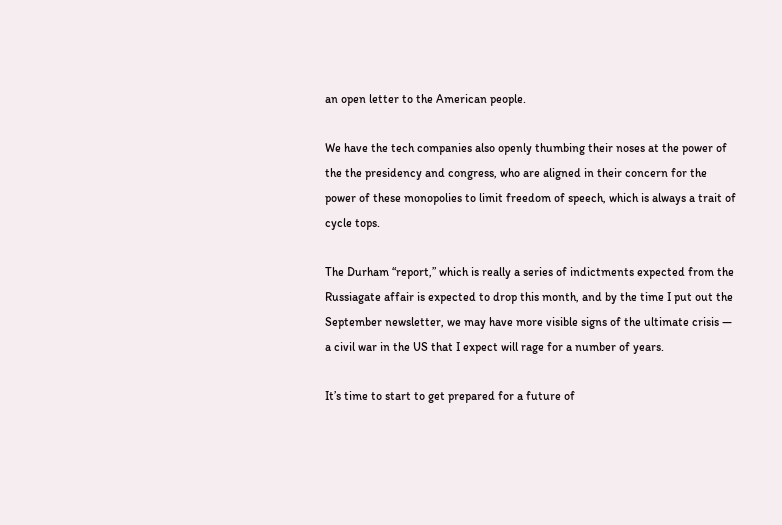an open letter to the American people.

We have the tech companies also openly thumbing their noses at the power of the the presidency and congress, who are aligned in their concern for the power of these monopolies to limit freedom of speech, which is always a trait of cycle tops.

The Durham “report,” which is really a series of indictments expected from the Russiagate affair is expected to drop this month, and by the time I put out the September newsletter, we may have more visible signs of the ultimate crisis — a civil war in the US that I expect will rage for a number of years.

It’s time to start to get prepared for a future of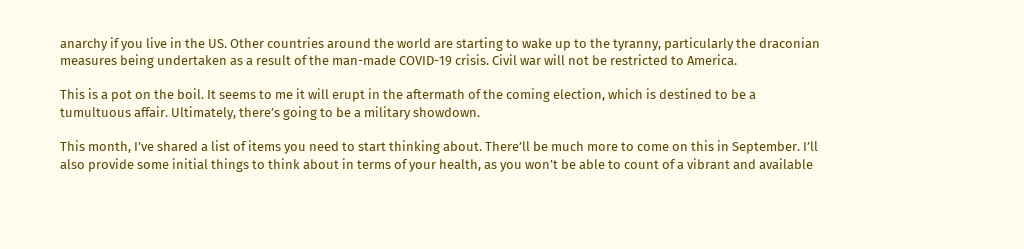anarchy if you live in the US. Other countries around the world are starting to wake up to the tyranny, particularly the draconian measures being undertaken as a result of the man-made COVID-19 crisis. Civil war will not be restricted to America.

This is a pot on the boil. It seems to me it will erupt in the aftermath of the coming election, which is destined to be a tumultuous affair. Ultimately, there’s going to be a military showdown.

This month, I’ve shared a list of items you need to start thinking about. There’ll be much more to come on this in September. I’ll also provide some initial things to think about in terms of your health, as you won’t be able to count of a vibrant and available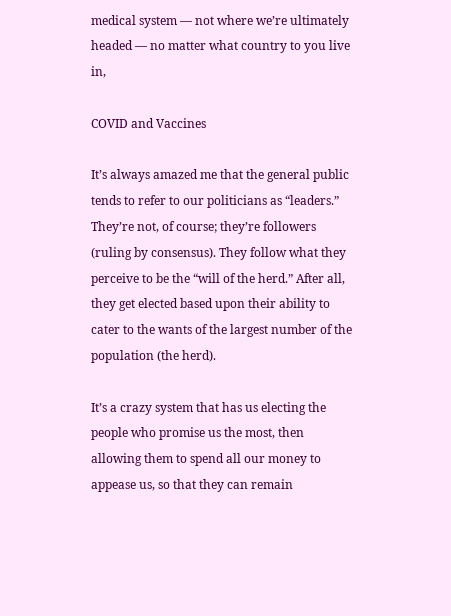medical system — not where we’re ultimately headed — no matter what country to you live in,

COVID and Vaccines

It’s always amazed me that the general public tends to refer to our politicians as “leaders.” They’re not, of course; they’re followers (ruling by consensus). They follow what they perceive to be the “will of the herd.” After all, they get elected based upon their ability to cater to the wants of the largest number of the population (the herd).

It’s a crazy system that has us electing the people who promise us the most, then allowing them to spend all our money to appease us, so that they can remain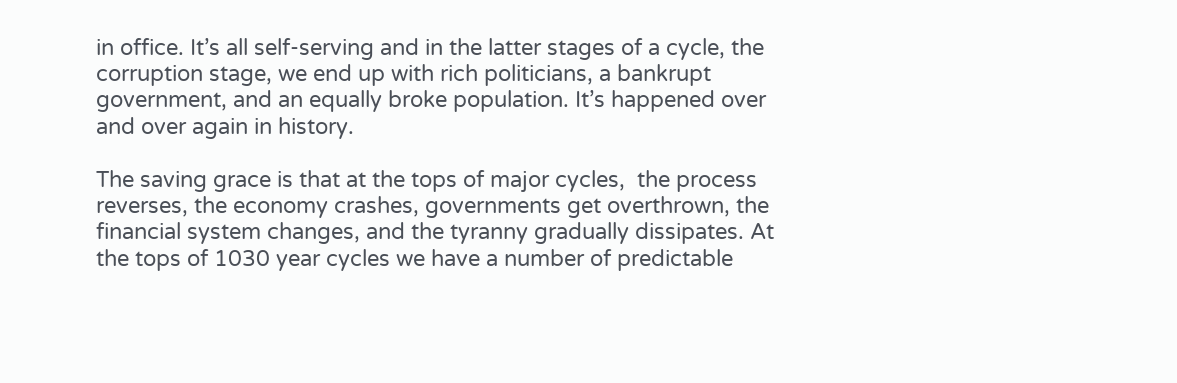in office. It’s all self-serving and in the latter stages of a cycle, the corruption stage, we end up with rich politicians, a bankrupt government, and an equally broke population. It’s happened over and over again in history.

The saving grace is that at the tops of major cycles,  the process reverses, the economy crashes, governments get overthrown, the financial system changes, and the tyranny gradually dissipates. At the tops of 1030 year cycles we have a number of predictable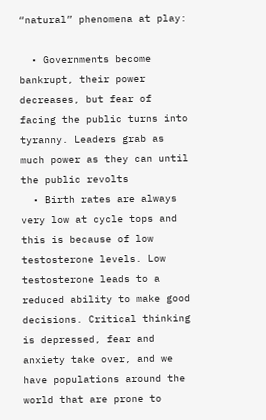“natural” phenomena at play:

  • Governments become bankrupt, their power decreases, but fear of facing the public turns into tyranny. Leaders grab as much power as they can until the public revolts
  • Birth rates are always very low at cycle tops and this is because of low testosterone levels. Low testosterone leads to a reduced ability to make good decisions. Critical thinking is depressed, fear and anxiety take over, and we have populations around the world that are prone to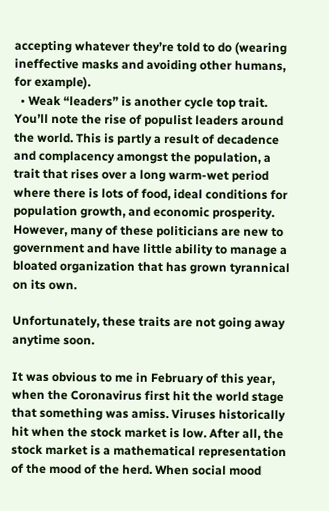accepting whatever they’re told to do (wearing ineffective masks and avoiding other humans, for example).
  • Weak “leaders” is another cycle top trait. You’ll note the rise of populist leaders around the world. This is partly a result of decadence and complacency amongst the population, a trait that rises over a long warm-wet period where there is lots of food, ideal conditions for population growth, and economic prosperity. However, many of these politicians are new to government and have little ability to manage a bloated organization that has grown tyrannical on its own.

Unfortunately, these traits are not going away anytime soon.

It was obvious to me in February of this year, when the Coronavirus first hit the world stage that something was amiss. Viruses historically hit when the stock market is low. After all, the stock market is a mathematical representation of the mood of the herd. When social mood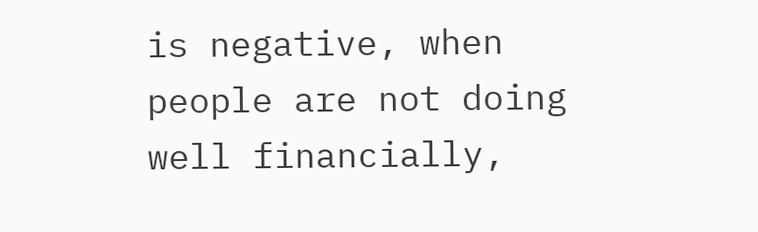is negative, when people are not doing well financially,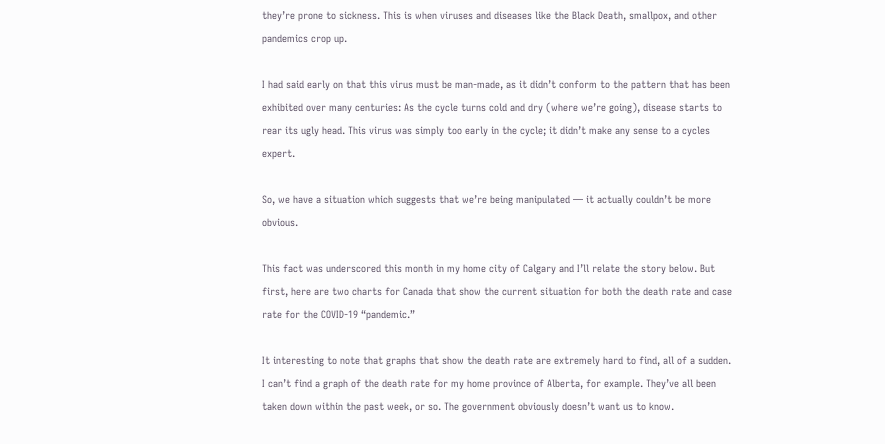they’re prone to sickness. This is when viruses and diseases like the Black Death, smallpox, and other pandemics crop up.

I had said early on that this virus must be man-made, as it didn’t conform to the pattern that has been exhibited over many centuries: As the cycle turns cold and dry (where we’re going), disease starts to rear its ugly head. This virus was simply too early in the cycle; it didn’t make any sense to a cycles expert.

So, we have a situation which suggests that we’re being manipulated — it actually couldn’t be more obvious.

This fact was underscored this month in my home city of Calgary and I’ll relate the story below. But first, here are two charts for Canada that show the current situation for both the death rate and case rate for the COVID-19 “pandemic.”

It interesting to note that graphs that show the death rate are extremely hard to find, all of a sudden. I can’t find a graph of the death rate for my home province of Alberta, for example. They’ve all been taken down within the past week, or so. The government obviously doesn’t want us to know.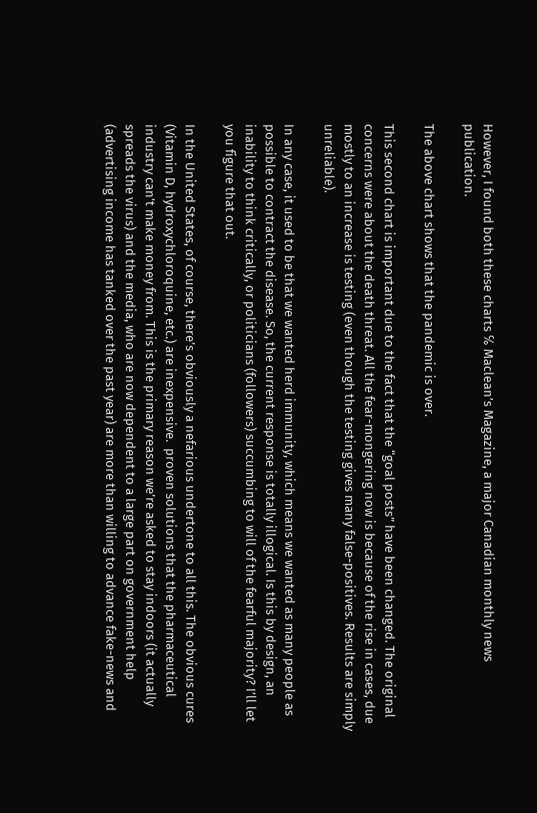However, I found both these charts ℅ Maclean’s Magazine, a major Canadian monthly news publication.

The above chart shows that the pandemic is over.

This second chart is important due to the fact that the “goal posts” have been changed. The original concerns were about the death threat. All the fear-mongering now is because of the rise in cases, due mostly to an increase is testing (even though the testing gives many false-positives. Results are simply unreliable).

In any case, it used to be that we wanted herd immunity, which means we wanted as many people as possible to contract the disease. So, the current response is totally illogical. Is this by design, an inability to think critically, or politicians (followers) succumbing to will of the fearful majority? I’ll let you figure that out.

In the United States, of course, there’s obviously a nefarious undertone to all this. The obvious cures (Vitamin D, hydroxychloroquine, etc.) are inexpensive.  proven solutions that the pharmaceutical industry can’t make money from. This is the primary reason we’re asked to stay indoors (it actually spreads the virus) and the media, who are now dependent to a large part on government help (advertising income has tanked over the past year) are more than willing to advance fake-news and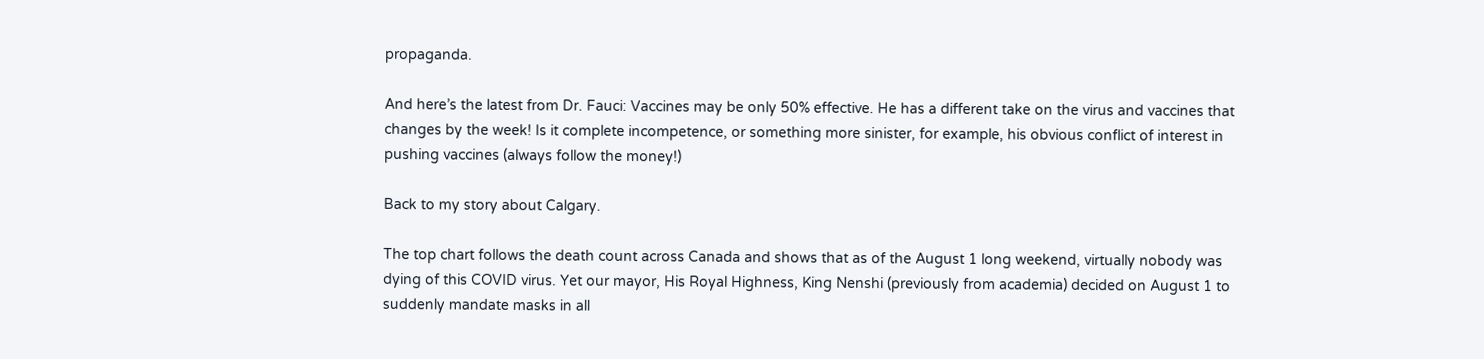propaganda.

And here’s the latest from Dr. Fauci: Vaccines may be only 50% effective. He has a different take on the virus and vaccines that changes by the week! Is it complete incompetence, or something more sinister, for example, his obvious conflict of interest in pushing vaccines (always follow the money!)

Back to my story about Calgary.

The top chart follows the death count across Canada and shows that as of the August 1 long weekend, virtually nobody was dying of this COVID virus. Yet our mayor, His Royal Highness, King Nenshi (previously from academia) decided on August 1 to suddenly mandate masks in all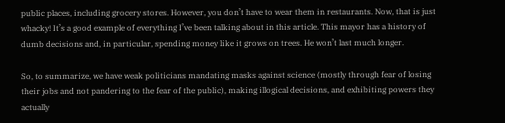public places, including grocery stores. However, you don’t have to wear them in restaurants. Now, that is just whacky! It’s a good example of everything I’ve been talking about in this article. This mayor has a history of dumb decisions and, in particular, spending money like it grows on trees. He won’t last much longer.

So, to summarize, we have weak politicians mandating masks against science (mostly through fear of losing their jobs and not pandering to the fear of the public), making illogical decisions, and exhibiting powers they actually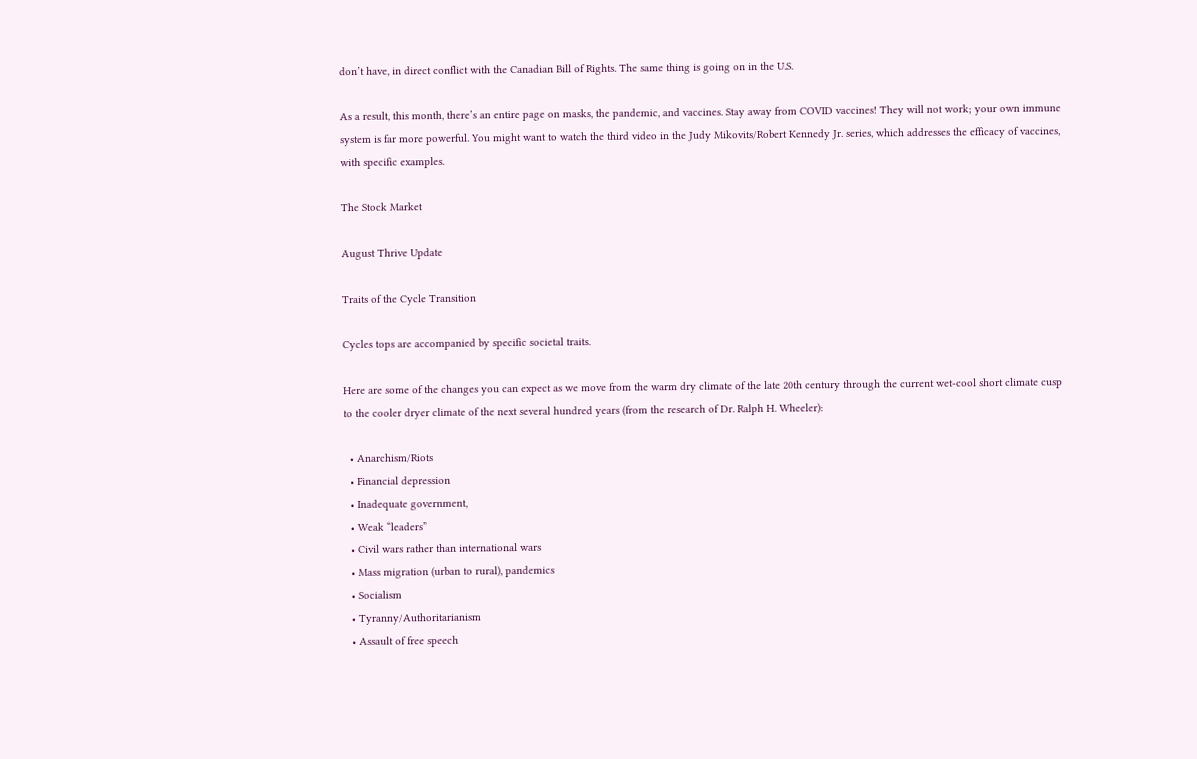don’t have, in direct conflict with the Canadian Bill of Rights. The same thing is going on in the U.S.

As a result, this month, there’s an entire page on masks, the pandemic, and vaccines. Stay away from COVID vaccines! They will not work; your own immune system is far more powerful. You might want to watch the third video in the Judy Mikovits/Robert Kennedy Jr. series, which addresses the efficacy of vaccines, with specific examples.

The Stock Market

August Thrive Update

Traits of the Cycle Transition

Cycles tops are accompanied by specific societal traits.

Here are some of the changes you can expect as we move from the warm dry climate of the late 20th century through the current wet-cool short climate cusp to the cooler dryer climate of the next several hundred years (from the research of Dr. Ralph H. Wheeler):

  • Anarchism/Riots
  • Financial depression
  • Inadequate government,
  • Weak “leaders”
  • Civil wars rather than international wars
  • Mass migration (urban to rural), pandemics
  • Socialism
  • Tyranny/Authoritarianism
  • Assault of free speech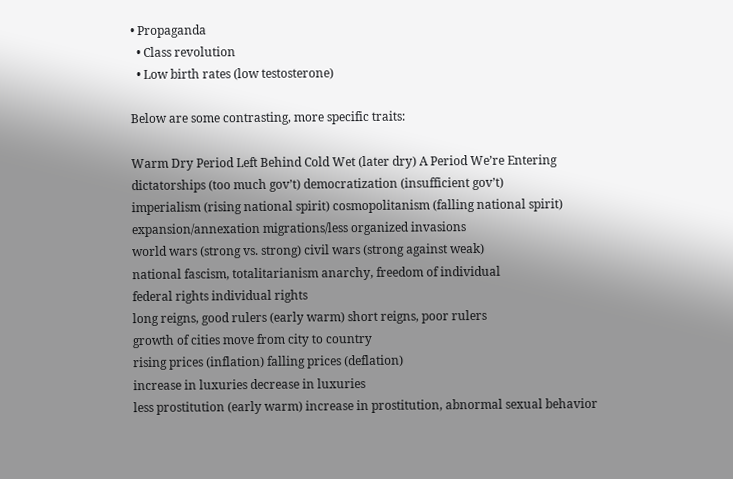• Propaganda
  • Class revolution
  • Low birth rates (low testosterone)

Below are some contrasting, more specific traits:

Warm Dry Period Left Behind Cold Wet (later dry) A Period We’re Entering
dictatorships (too much gov’t) democratization (insufficient gov’t)
imperialism (rising national spirit) cosmopolitanism (falling national spirit)
expansion/annexation migrations/less organized invasions
world wars (strong vs. strong) civil wars (strong against weak)
national fascism, totalitarianism anarchy, freedom of individual
federal rights individual rights
long reigns, good rulers (early warm) short reigns, poor rulers
growth of cities move from city to country
rising prices (inflation) falling prices (deflation)
increase in luxuries decrease in luxuries
less prostitution (early warm) increase in prostitution, abnormal sexual behavior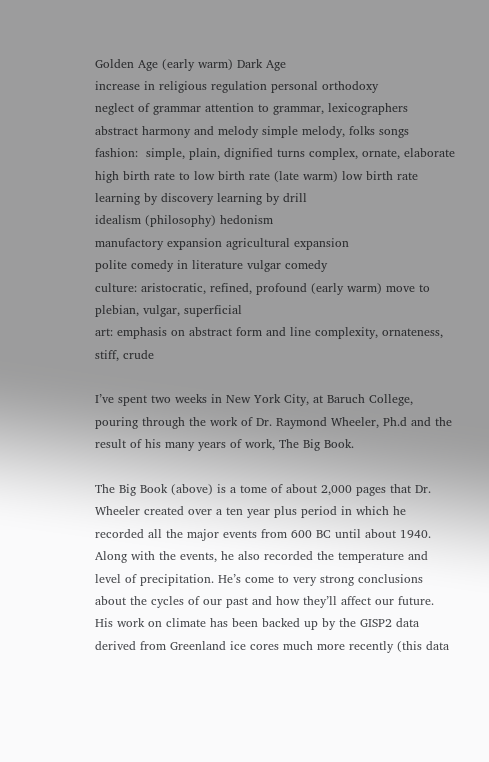Golden Age (early warm) Dark Age
increase in religious regulation personal orthodoxy
neglect of grammar attention to grammar, lexicographers
abstract harmony and melody simple melody, folks songs
fashion:  simple, plain, dignified turns complex, ornate, elaborate
high birth rate to low birth rate (late warm) low birth rate
learning by discovery learning by drill
idealism (philosophy) hedonism
manufactory expansion agricultural expansion
polite comedy in literature vulgar comedy
culture: aristocratic, refined, profound (early warm) move to plebian, vulgar, superficial
art: emphasis on abstract form and line complexity, ornateness, stiff, crude

I’ve spent two weeks in New York City, at Baruch College, pouring through the work of Dr. Raymond Wheeler, Ph.d and the result of his many years of work, The Big Book.

The Big Book (above) is a tome of about 2,000 pages that Dr. Wheeler created over a ten year plus period in which he recorded all the major events from 600 BC until about 1940. Along with the events, he also recorded the temperature and level of precipitation. He’s come to very strong conclusions about the cycles of our past and how they’ll affect our future. His work on climate has been backed up by the GISP2 data derived from Greenland ice cores much more recently (this data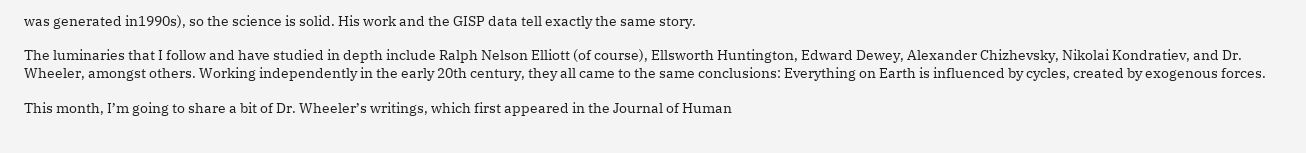was generated in1990s), so the science is solid. His work and the GISP data tell exactly the same story.

The luminaries that I follow and have studied in depth include Ralph Nelson Elliott (of course), Ellsworth Huntington, Edward Dewey, Alexander Chizhevsky, Nikolai Kondratiev, and Dr. Wheeler, amongst others. Working independently in the early 20th century, they all came to the same conclusions: Everything on Earth is influenced by cycles, created by exogenous forces.

This month, I’m going to share a bit of Dr. Wheeler’s writings, which first appeared in the Journal of Human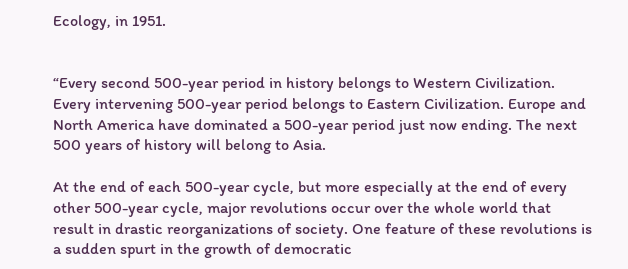Ecology, in 1951.


“Every second 500-year period in history belongs to Western Civilization. Every intervening 500-year period belongs to Eastern Civilization. Europe and North America have dominated a 500-year period just now ending. The next 500 years of history will belong to Asia.

At the end of each 500-year cycle, but more especially at the end of every other 500-year cycle, major revolutions occur over the whole world that result in drastic reorganizations of society. One feature of these revolutions is a sudden spurt in the growth of democratic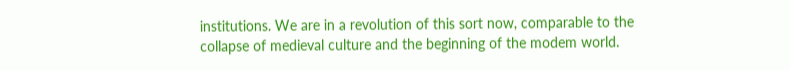institutions. We are in a revolution of this sort now, comparable to the collapse of medieval culture and the beginning of the modem world.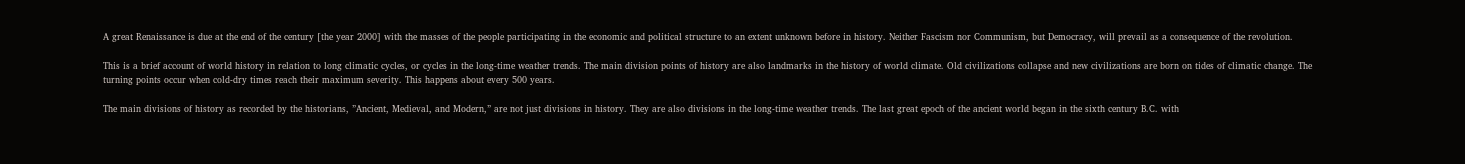A great Renaissance is due at the end of the century [the year 2000] with the masses of the people participating in the economic and political structure to an extent unknown before in history. Neither Fascism nor Communism, but Democracy, will prevail as a consequence of the revolution.

This is a brief account of world history in relation to long climatic cycles, or cycles in the long-time weather trends. The main division points of history are also landmarks in the history of world climate. Old civilizations collapse and new civilizations are born on tides of climatic change. The turning points occur when cold-dry times reach their maximum severity. This happens about every 500 years.

The main divisions of history as recorded by the historians, ”Ancient, Medieval, and Modern,” are not just divisions in history. They are also divisions in the long-time weather trends. The last great epoch of the ancient world began in the sixth century B.C. with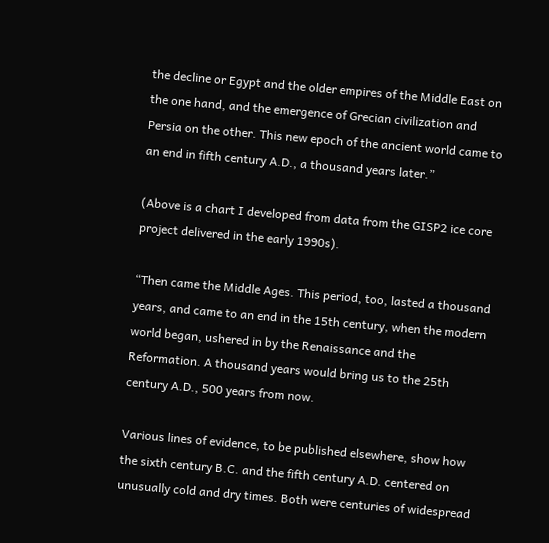the decline or Egypt and the older empires of the Middle East on the one hand, and the emergence of Grecian civilization and Persia on the other. This new epoch of the ancient world came to an end in fifth century A.D., a thousand years later.”

(Above is a chart I developed from data from the GISP2 ice core project delivered in the early 1990s).

“Then came the Middle Ages. This period, too, lasted a thousand years, and came to an end in the 15th century, when the modern world began, ushered in by the Renaissance and the Reformation. A thousand years would bring us to the 25th century A.D., 500 years from now.

Various lines of evidence, to be published elsewhere, show how the sixth century B.C. and the fifth century A.D. centered on unusually cold and dry times. Both were centuries of widespread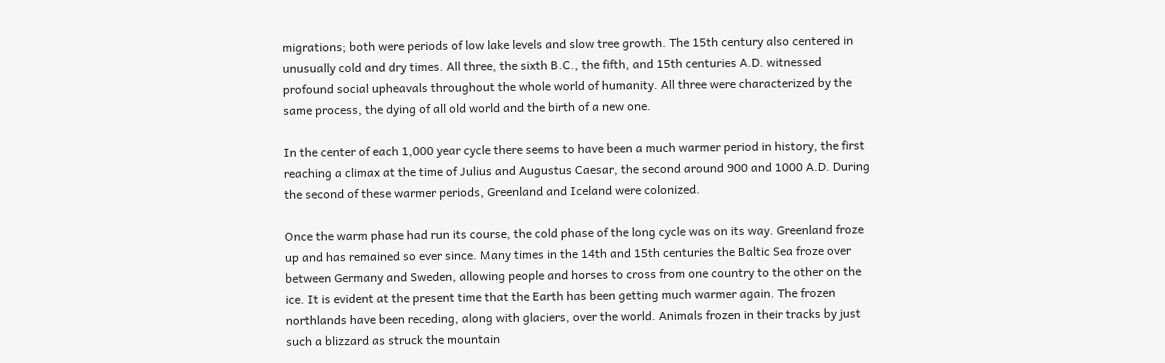migrations; both were periods of low lake levels and slow tree growth. The 15th century also centered in unusually cold and dry times. All three, the sixth B.C., the fifth, and 15th centuries A.D. witnessed profound social upheavals throughout the whole world of humanity. All three were characterized by the same process, the dying of all old world and the birth of a new one.

In the center of each 1,000 year cycle there seems to have been a much warmer period in history, the first reaching a climax at the time of Julius and Augustus Caesar, the second around 900 and 1000 A.D. During the second of these warmer periods, Greenland and Iceland were colonized.

Once the warm phase had run its course, the cold phase of the long cycle was on its way. Greenland froze up and has remained so ever since. Many times in the 14th and 15th centuries the Baltic Sea froze over between Germany and Sweden, allowing people and horses to cross from one country to the other on the ice. It is evident at the present time that the Earth has been getting much warmer again. The frozen northlands have been receding, along with glaciers, over the world. Animals frozen in their tracks by just such a blizzard as struck the mountain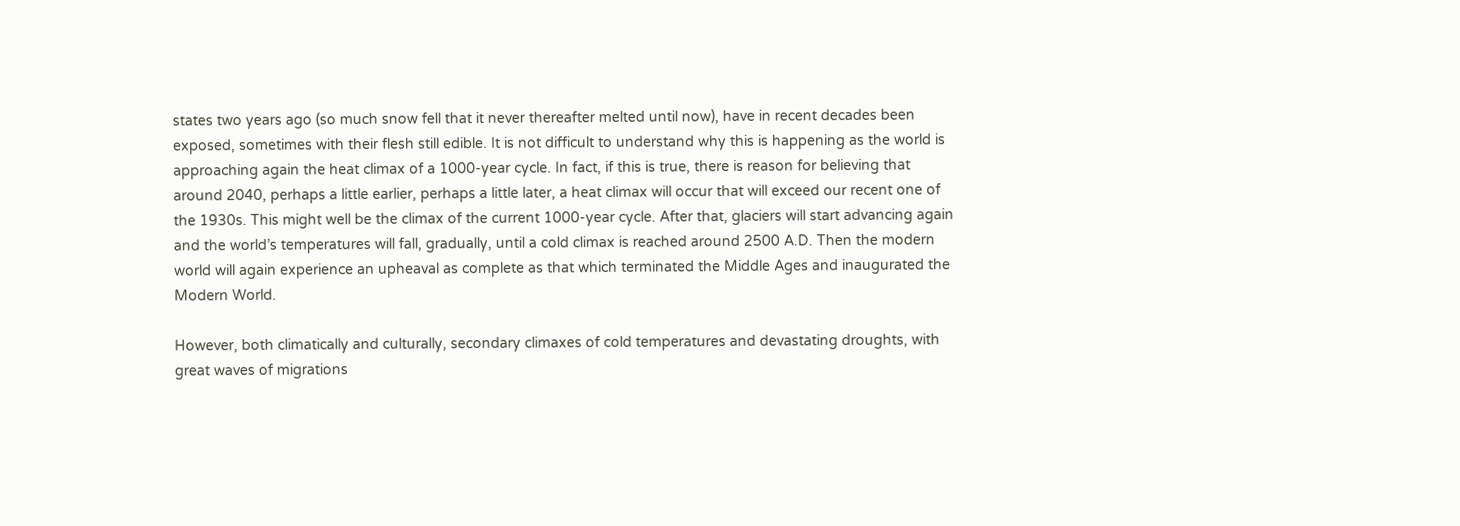states two years ago (so much snow fell that it never thereafter melted until now), have in recent decades been exposed, sometimes with their flesh still edible. It is not difficult to understand why this is happening as the world is approaching again the heat climax of a 1000-year cycle. In fact, if this is true, there is reason for believing that around 2040, perhaps a little earlier, perhaps a little later, a heat climax will occur that will exceed our recent one of the 1930s. This might well be the climax of the current 1000-year cycle. After that, glaciers will start advancing again and the world’s temperatures will fall, gradually, until a cold climax is reached around 2500 A.D. Then the modern world will again experience an upheaval as complete as that which terminated the Middle Ages and inaugurated the Modern World.

However, both climatically and culturally, secondary climaxes of cold temperatures and devastating droughts, with great waves of migrations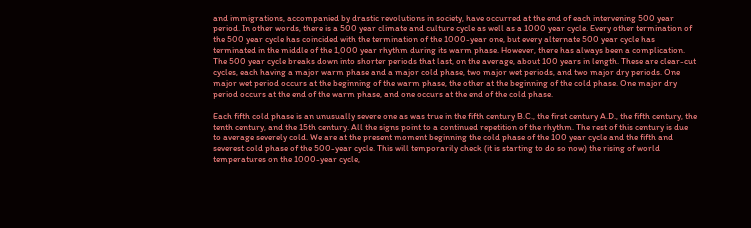and immigrations, accompanied by drastic revolutions in society, have occurred at the end of each intervening 500 year period. In other words, there is a 500 year climate and culture cycle as well as a 1000 year cycle. Every other termination of the 500 year cycle has coincided with the termination of the 1000-year one, but every alternate 500 year cycle has terminated in the middle of the 1,000 year rhythm during its warm phase. However, there has always been a complication. The 500 year cycle breaks down into shorter periods that last, on the average, about 100 years in length. These are clear-cut cycles, each having a major warm phase and a major cold phase, two major wet periods, and two major dry periods. One major wet period occurs at the beginning of the warm phase, the other at the beginning of the cold phase. One major dry period occurs at the end of the warm phase, and one occurs at the end of the cold phase.

Each fifth cold phase is an unusually severe one as was true in the fifth century B.C., the first century A.D., the fifth century, the tenth century, and the 15th century. All the signs point to a continued repetition of the rhythm. The rest of this century is due to average severely cold. We are at the present moment beginning the cold phase of the 100 year cycle and the fifth and severest cold phase of the 500-year cycle. This will temporarily check (it is starting to do so now) the rising of world temperatures on the 1000-year cycle,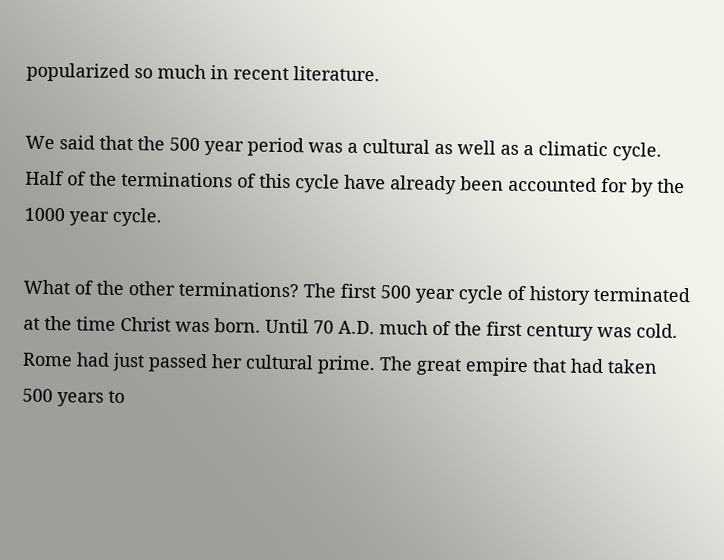popularized so much in recent literature.

We said that the 500 year period was a cultural as well as a climatic cycle. Half of the terminations of this cycle have already been accounted for by the 1000 year cycle.

What of the other terminations? The first 500 year cycle of history terminated at the time Christ was born. Until 70 A.D. much of the first century was cold. Rome had just passed her cultural prime. The great empire that had taken 500 years to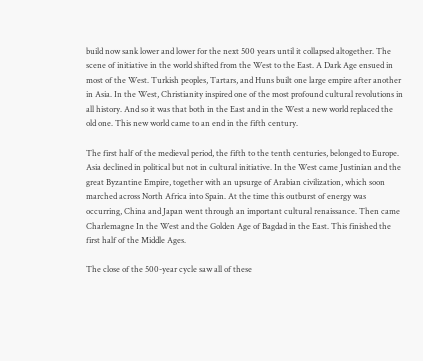build now sank lower and lower for the next 500 years until it collapsed altogether. The scene of initiative in the world shifted from the West to the East. A Dark Age ensued in most of the West. Turkish peoples, Tartars, and Huns built one large empire after another in Asia. In the West, Christianity inspired one of the most profound cultural revolutions in all history. And so it was that both in the East and in the West a new world replaced the old one. This new world came to an end in the fifth century.

The first half of the medieval period, the fifth to the tenth centuries, belonged to Europe. Asia declined in political but not in cultural initiative. In the West came Justinian and the great Byzantine Empire, together with an upsurge of Arabian civilization, which soon marched across North Africa into Spain. At the time this outburst of energy was occurring, China and Japan went through an important cultural renaissance. Then came Charlemagne In the West and the Golden Age of Bagdad in the East. This finished the first half of the Middle Ages.

The close of the 500-year cycle saw all of these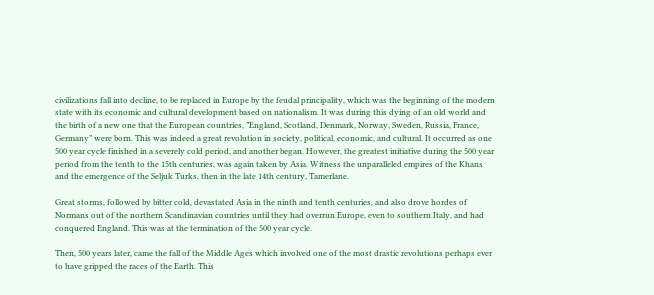civilizations fall into decline, to be replaced in Europe by the feudal principality, which was the beginning of the modern state with its economic and cultural development based on nationalism. It was during this dying of an old world and the birth of a new one that the European countries, ”England, Scotland, Denmark, Norway, Sweden, Russia, France, Germany” were born. This was indeed a great revolution in society, political, economic, and cultural. It occurred as one 500 year cycle finished in a severely cold period, and another began. However, the greatest initiative during the 500 year period from the tenth to the 15th centuries, was again taken by Asia. Witness the unparalleled empires of the Khans and the emergence of the Seljuk Turks, then in the late 14th century, Tamerlane.

Great storms, followed by bitter cold, devastated Asia in the ninth and tenth centuries, and also drove hordes of Normans out of the northern Scandinavian countries until they had overrun Europe, even to southern Italy, and had conquered England. This was at the termination of the 500 year cycle.

Then, 500 years later, came the fall of the Middle Ages which involved one of the most drastic revolutions perhaps ever to have gripped the races of the Earth. This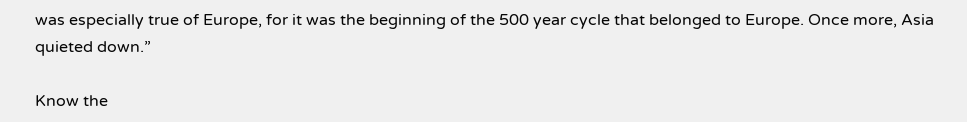was especially true of Europe, for it was the beginning of the 500 year cycle that belonged to Europe. Once more, Asia quieted down.”

Know the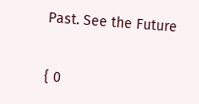Past. See the Future


{ 0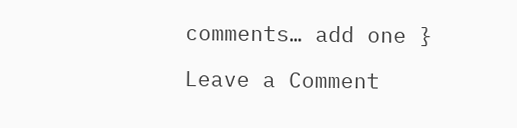comments… add one }

Leave a Comment